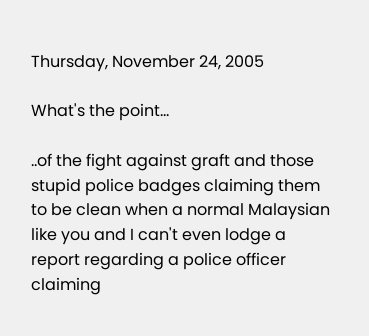Thursday, November 24, 2005

What's the point...

..of the fight against graft and those stupid police badges claiming them to be clean when a normal Malaysian like you and I can't even lodge a report regarding a police officer claiming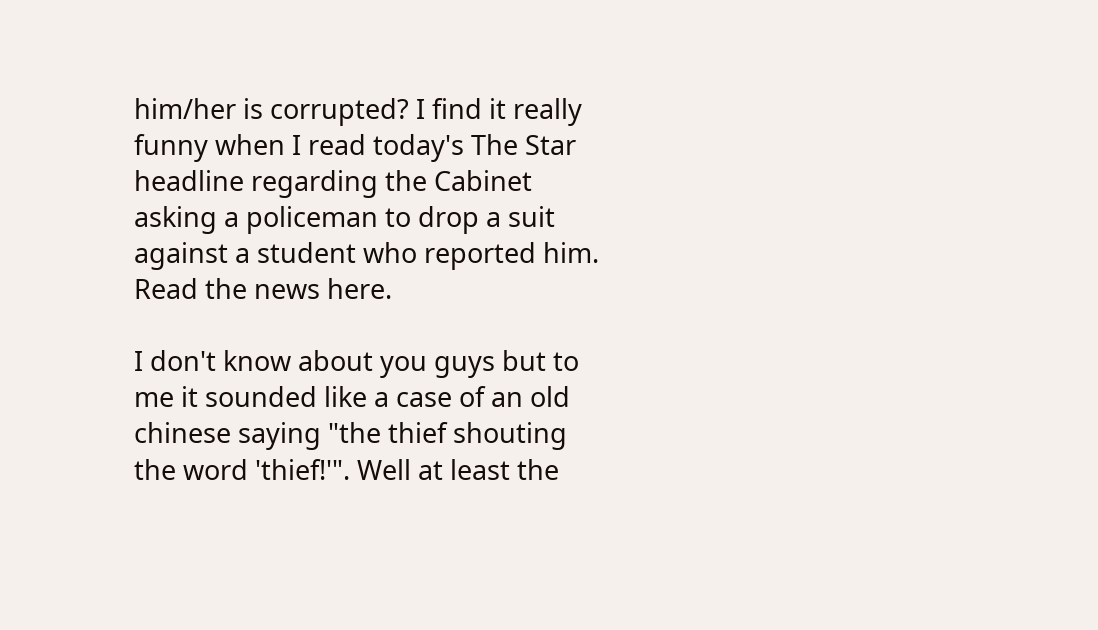him/her is corrupted? I find it really funny when I read today's The Star headline regarding the Cabinet asking a policeman to drop a suit against a student who reported him. Read the news here.

I don't know about you guys but to me it sounded like a case of an old chinese saying "the thief shouting the word 'thief!'". Well at least the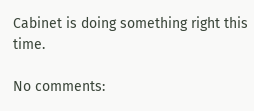Cabinet is doing something right this time.

No comments: